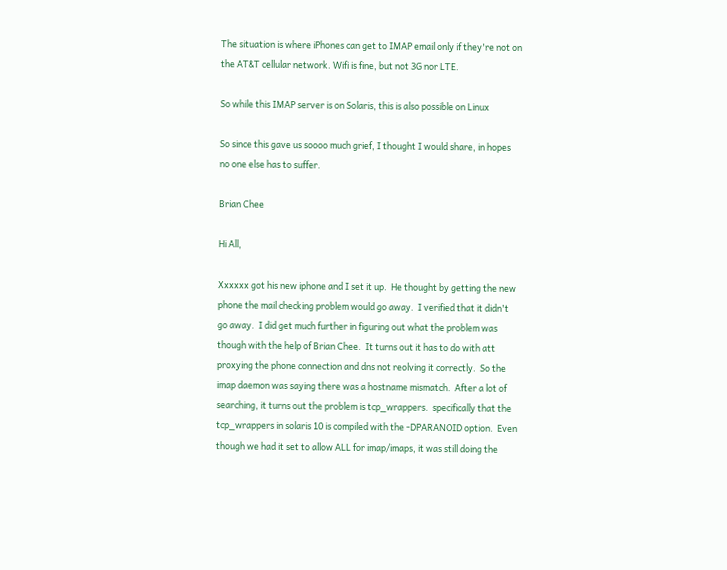The situation is where iPhones can get to IMAP email only if they're not on
the AT&T cellular network. Wifi is fine, but not 3G nor LTE.

So while this IMAP server is on Solaris, this is also possible on Linux

So since this gave us soooo much grief, I thought I would share, in hopes
no one else has to suffer.

Brian Chee

Hi All,

Xxxxxx got his new iphone and I set it up.  He thought by getting the new
phone the mail checking problem would go away.  I verified that it didn't
go away.  I did get much further in figuring out what the problem was
though with the help of Brian Chee.  It turns out it has to do with att
proxying the phone connection and dns not reolving it correctly.  So the
imap daemon was saying there was a hostname mismatch.  After a lot of
searching, it turns out the problem is tcp_wrappers.  specifically that the
tcp_wrappers in solaris 10 is compiled with the -DPARANOID option.  Even
though we had it set to allow ALL for imap/imaps, it was still doing the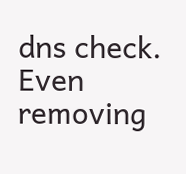dns check.  Even removing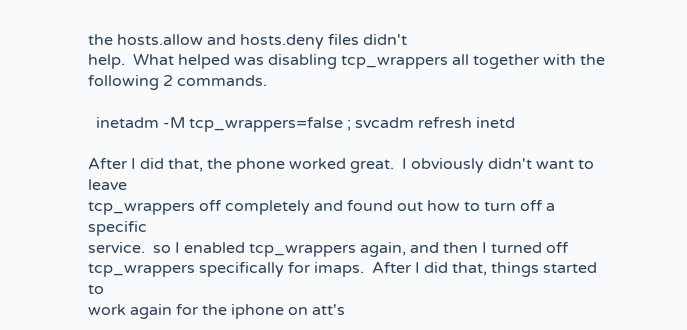the hosts.allow and hosts.deny files didn't
help.  What helped was disabling tcp_wrappers all together with the
following 2 commands.

  inetadm -M tcp_wrappers=false ; svcadm refresh inetd

After I did that, the phone worked great.  I obviously didn't want to leave
tcp_wrappers off completely and found out how to turn off a specific
service.  so I enabled tcp_wrappers again, and then I turned off
tcp_wrappers specifically for imaps.  After I did that, things started to
work again for the iphone on att's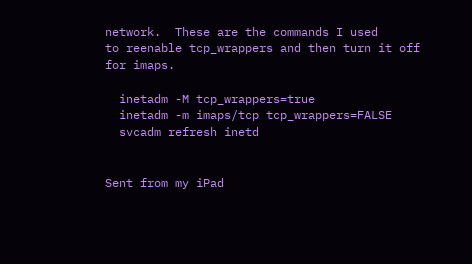network.  These are the commands I used
to reenable tcp_wrappers and then turn it off for imaps.

  inetadm -M tcp_wrappers=true
  inetadm -m imaps/tcp tcp_wrappers=FALSE
  svcadm refresh inetd


Sent from my iPad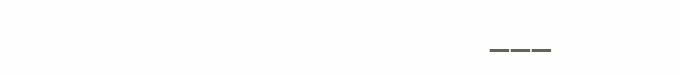___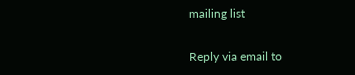mailing list

Reply via email to